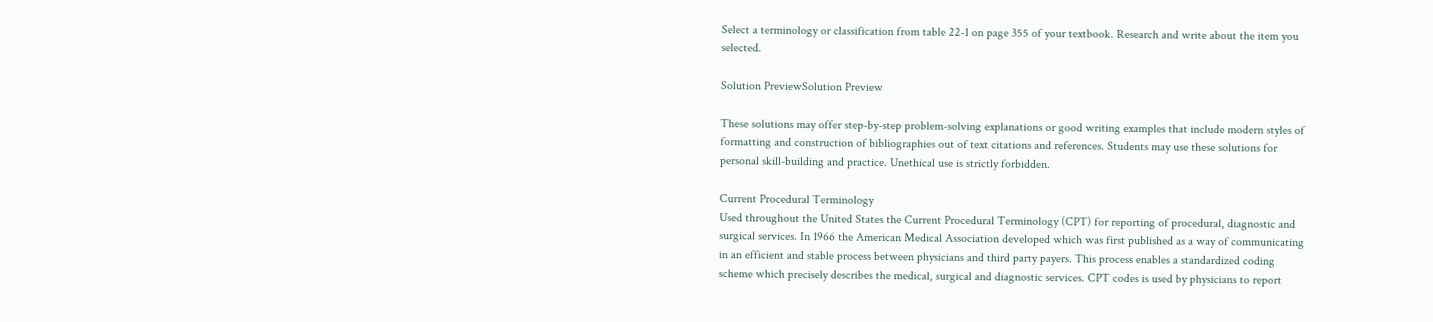Select a terminology or classification from table 22-1 on page 355 of your textbook. Research and write about the item you selected.

Solution PreviewSolution Preview

These solutions may offer step-by-step problem-solving explanations or good writing examples that include modern styles of formatting and construction of bibliographies out of text citations and references. Students may use these solutions for personal skill-building and practice. Unethical use is strictly forbidden.

Current Procedural Terminology
Used throughout the United States the Current Procedural Terminology (CPT) for reporting of procedural, diagnostic and surgical services. In 1966 the American Medical Association developed which was first published as a way of communicating in an efficient and stable process between physicians and third party payers. This process enables a standardized coding scheme which precisely describes the medical, surgical and diagnostic services. CPT codes is used by physicians to report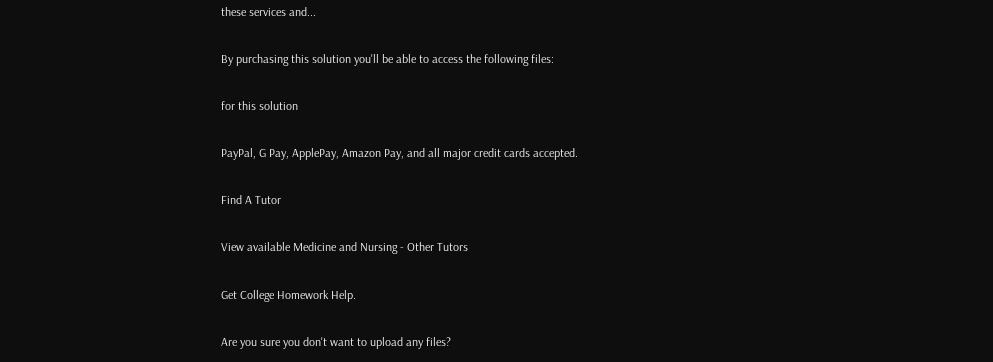these services and...

By purchasing this solution you'll be able to access the following files:

for this solution

PayPal, G Pay, ApplePay, Amazon Pay, and all major credit cards accepted.

Find A Tutor

View available Medicine and Nursing - Other Tutors

Get College Homework Help.

Are you sure you don't want to upload any files?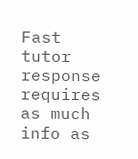Fast tutor response requires as much info as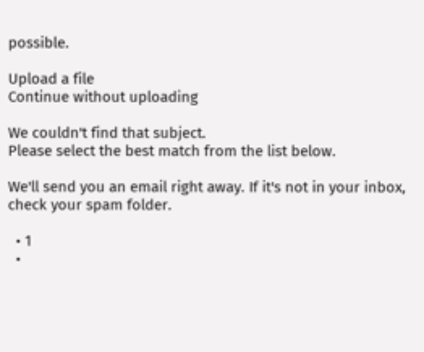possible.

Upload a file
Continue without uploading

We couldn't find that subject.
Please select the best match from the list below.

We'll send you an email right away. If it's not in your inbox, check your spam folder.

  • 1
  •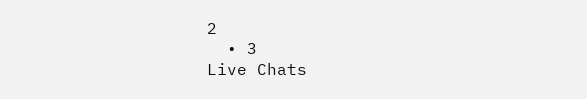2
  • 3
Live Chats